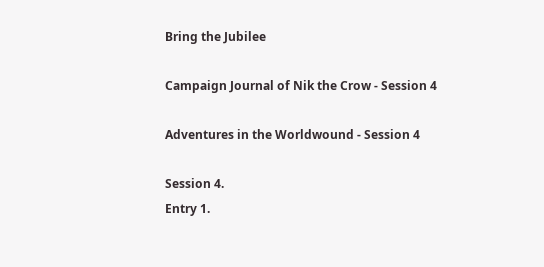Bring the Jubilee

Campaign Journal of Nik the Crow - Session 4

Adventures in the Worldwound - Session 4

Session 4.
Entry 1.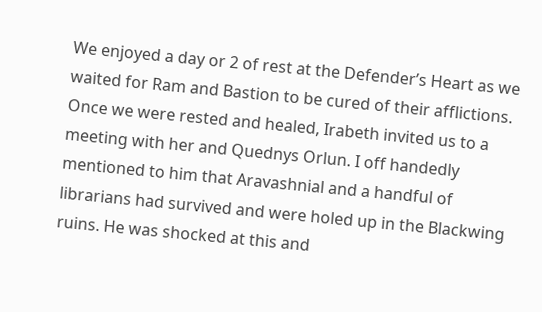We enjoyed a day or 2 of rest at the Defender’s Heart as we waited for Ram and Bastion to be cured of their afflictions. Once we were rested and healed, Irabeth invited us to a meeting with her and Quednys Orlun. I off handedly mentioned to him that Aravashnial and a handful of librarians had survived and were holed up in the Blackwing ruins. He was shocked at this and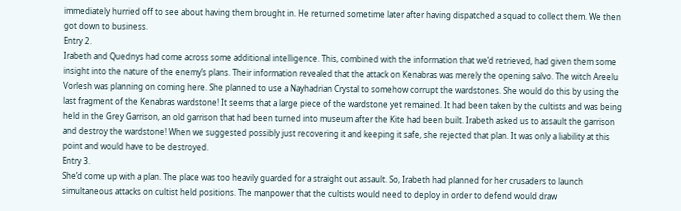immediately hurried off to see about having them brought in. He returned sometime later after having dispatched a squad to collect them. We then got down to business.
Entry 2.
Irabeth and Quednys had come across some additional intelligence. This, combined with the information that we’d retrieved, had given them some insight into the nature of the enemy’s plans. Their information revealed that the attack on Kenabras was merely the opening salvo. The witch Areelu Vorlesh was planning on coming here. She planned to use a Nayhadrian Crystal to somehow corrupt the wardstones. She would do this by using the last fragment of the Kenabras wardstone! It seems that a large piece of the wardstone yet remained. It had been taken by the cultists and was being held in the Grey Garrison, an old garrison that had been turned into museum after the Kite had been built. Irabeth asked us to assault the garrison and destroy the wardstone! When we suggested possibly just recovering it and keeping it safe, she rejected that plan. It was only a liability at this point and would have to be destroyed.
Entry 3.
She’d come up with a plan. The place was too heavily guarded for a straight out assault. So, Irabeth had planned for her crusaders to launch simultaneous attacks on cultist held positions. The manpower that the cultists would need to deploy in order to defend would draw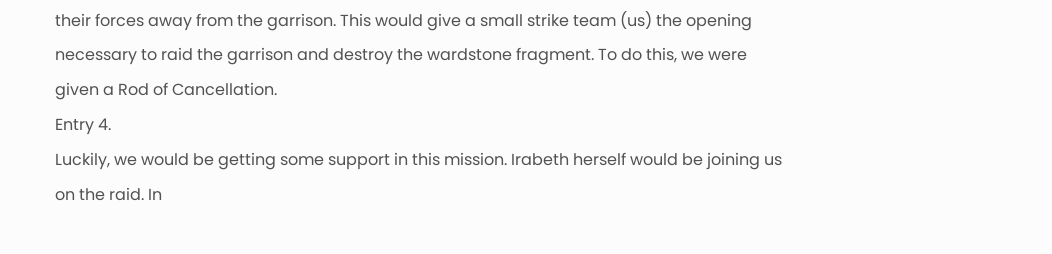their forces away from the garrison. This would give a small strike team (us) the opening necessary to raid the garrison and destroy the wardstone fragment. To do this, we were given a Rod of Cancellation.
Entry 4.
Luckily, we would be getting some support in this mission. Irabeth herself would be joining us on the raid. In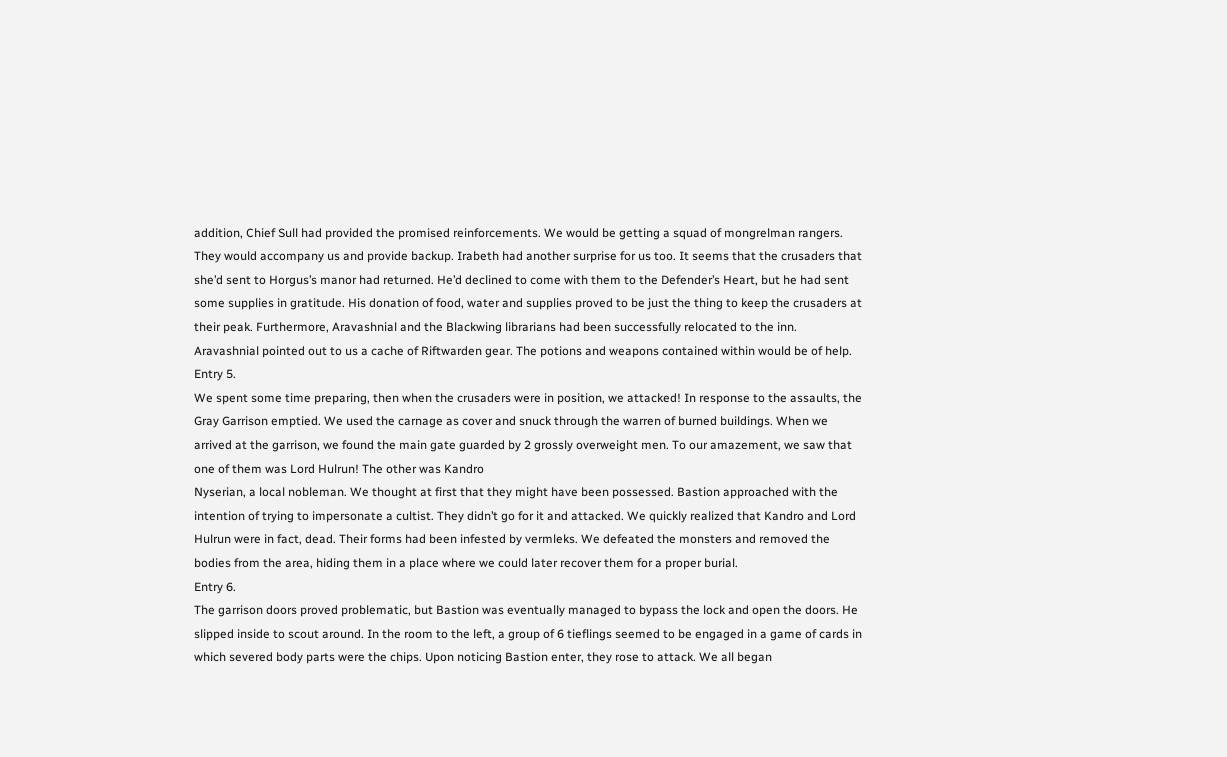addition, Chief Sull had provided the promised reinforcements. We would be getting a squad of mongrelman rangers. They would accompany us and provide backup. Irabeth had another surprise for us too. It seems that the crusaders that she’d sent to Horgus’s manor had returned. He’d declined to come with them to the Defender’s Heart, but he had sent some supplies in gratitude. His donation of food, water and supplies proved to be just the thing to keep the crusaders at their peak. Furthermore, Aravashnial and the Blackwing librarians had been successfully relocated to the inn. Aravashnial pointed out to us a cache of Riftwarden gear. The potions and weapons contained within would be of help.
Entry 5.
We spent some time preparing, then when the crusaders were in position, we attacked! In response to the assaults, the Gray Garrison emptied. We used the carnage as cover and snuck through the warren of burned buildings. When we arrived at the garrison, we found the main gate guarded by 2 grossly overweight men. To our amazement, we saw that one of them was Lord Hulrun! The other was Kandro
Nyserian, a local nobleman. We thought at first that they might have been possessed. Bastion approached with the intention of trying to impersonate a cultist. They didn’t go for it and attacked. We quickly realized that Kandro and Lord Hulrun were in fact, dead. Their forms had been infested by vermleks. We defeated the monsters and removed the bodies from the area, hiding them in a place where we could later recover them for a proper burial.
Entry 6.
The garrison doors proved problematic, but Bastion was eventually managed to bypass the lock and open the doors. He slipped inside to scout around. In the room to the left, a group of 6 tieflings seemed to be engaged in a game of cards in which severed body parts were the chips. Upon noticing Bastion enter, they rose to attack. We all began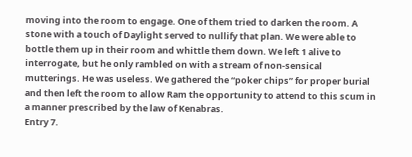moving into the room to engage. One of them tried to darken the room. A stone with a touch of Daylight served to nullify that plan. We were able to bottle them up in their room and whittle them down. We left 1 alive to interrogate, but he only rambled on with a stream of non-sensical mutterings. He was useless. We gathered the “poker chips” for proper burial and then left the room to allow Ram the opportunity to attend to this scum in a manner prescribed by the law of Kenabras.
Entry 7.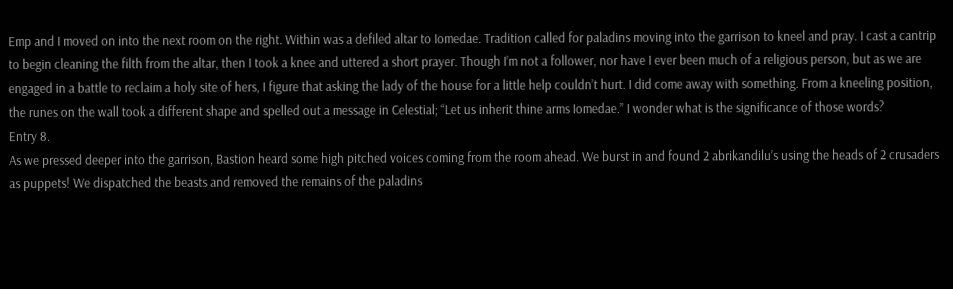Emp and I moved on into the next room on the right. Within was a defiled altar to Iomedae. Tradition called for paladins moving into the garrison to kneel and pray. I cast a cantrip to begin cleaning the filth from the altar, then I took a knee and uttered a short prayer. Though I’m not a follower, nor have I ever been much of a religious person, but as we are engaged in a battle to reclaim a holy site of hers, I figure that asking the lady of the house for a little help couldn’t hurt. I did come away with something. From a kneeling position, the runes on the wall took a different shape and spelled out a message in Celestial; “Let us inherit thine arms Iomedae.” I wonder what is the significance of those words?
Entry 8.
As we pressed deeper into the garrison, Bastion heard some high pitched voices coming from the room ahead. We burst in and found 2 abrikandilu’s using the heads of 2 crusaders as puppets! We dispatched the beasts and removed the remains of the paladins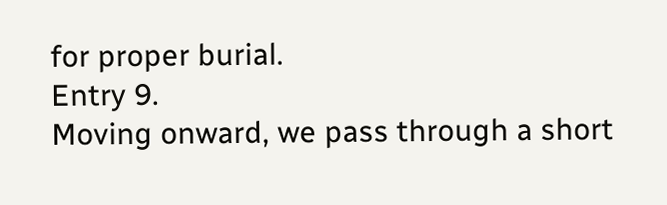for proper burial.
Entry 9.
Moving onward, we pass through a short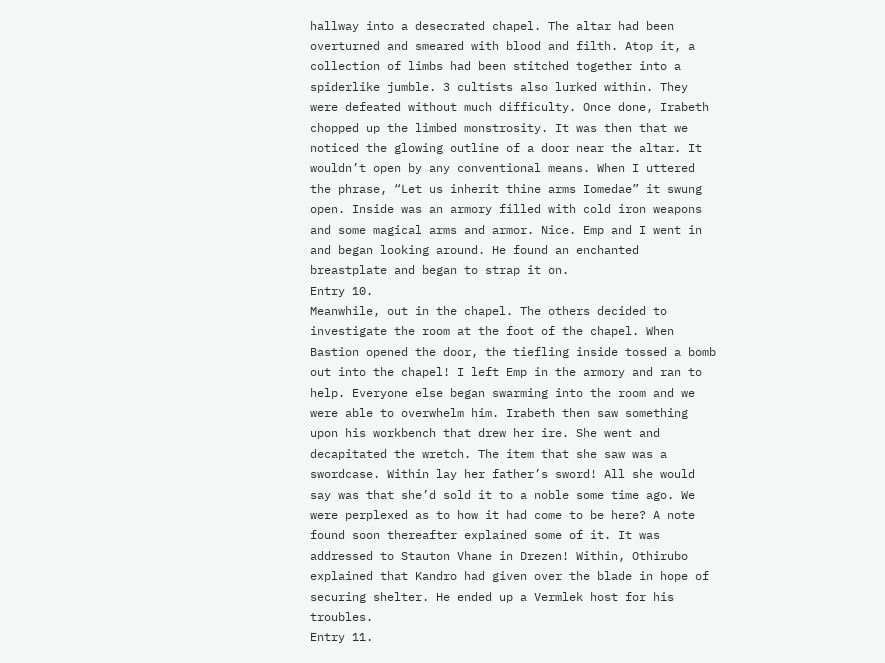hallway into a desecrated chapel. The altar had been overturned and smeared with blood and filth. Atop it, a collection of limbs had been stitched together into a spiderlike jumble. 3 cultists also lurked within. They were defeated without much difficulty. Once done, Irabeth chopped up the limbed monstrosity. It was then that we noticed the glowing outline of a door near the altar. It wouldn’t open by any conventional means. When I uttered the phrase, “Let us inherit thine arms Iomedae” it swung open. Inside was an armory filled with cold iron weapons and some magical arms and armor. Nice. Emp and I went in and began looking around. He found an enchanted breastplate and began to strap it on.
Entry 10.
Meanwhile, out in the chapel. The others decided to investigate the room at the foot of the chapel. When Bastion opened the door, the tiefling inside tossed a bomb out into the chapel! I left Emp in the armory and ran to help. Everyone else began swarming into the room and we were able to overwhelm him. Irabeth then saw something upon his workbench that drew her ire. She went and decapitated the wretch. The item that she saw was a swordcase. Within lay her father’s sword! All she would say was that she’d sold it to a noble some time ago. We were perplexed as to how it had come to be here? A note found soon thereafter explained some of it. It was addressed to Stauton Vhane in Drezen! Within, Othirubo explained that Kandro had given over the blade in hope of securing shelter. He ended up a Vermlek host for his troubles.
Entry 11.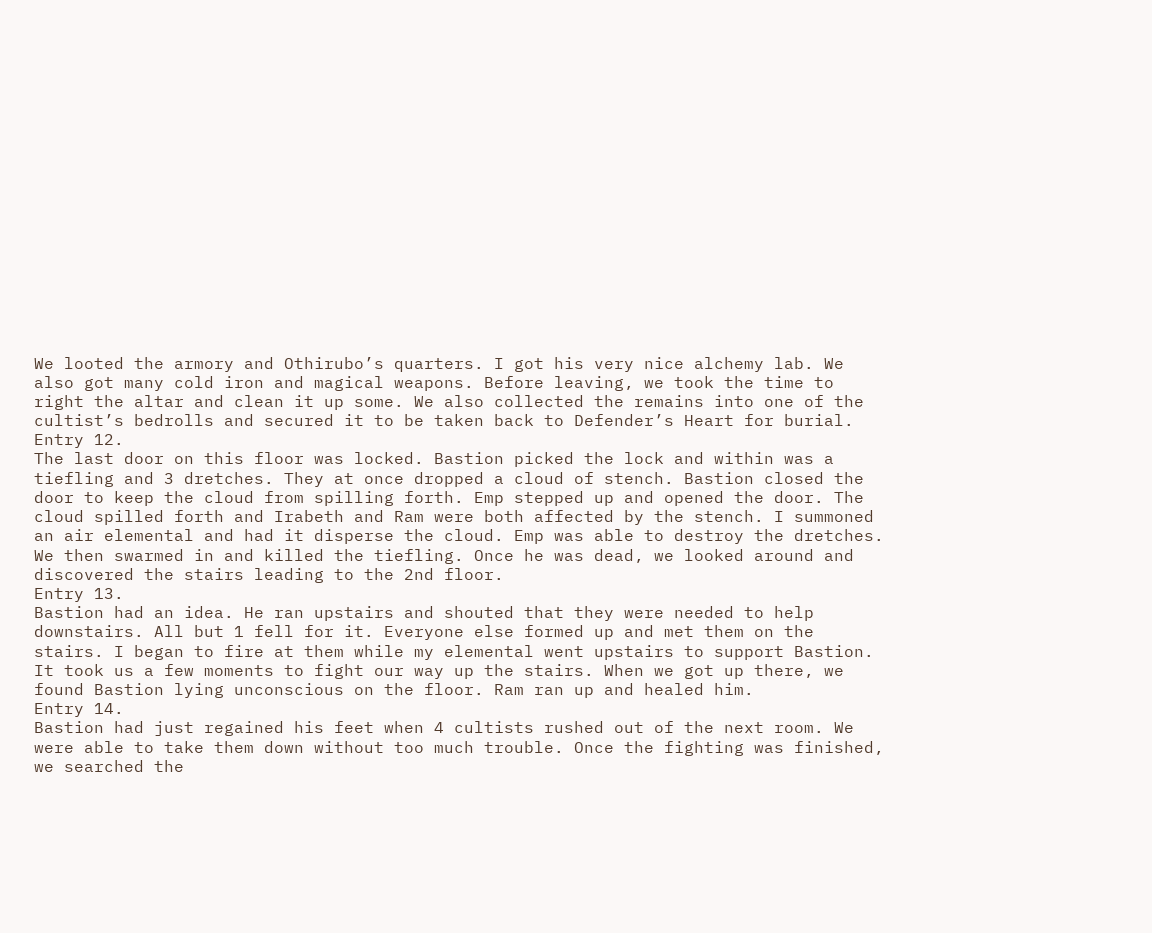We looted the armory and Othirubo’s quarters. I got his very nice alchemy lab. We also got many cold iron and magical weapons. Before leaving, we took the time to right the altar and clean it up some. We also collected the remains into one of the cultist’s bedrolls and secured it to be taken back to Defender’s Heart for burial.
Entry 12.
The last door on this floor was locked. Bastion picked the lock and within was a tiefling and 3 dretches. They at once dropped a cloud of stench. Bastion closed the door to keep the cloud from spilling forth. Emp stepped up and opened the door. The cloud spilled forth and Irabeth and Ram were both affected by the stench. I summoned an air elemental and had it disperse the cloud. Emp was able to destroy the dretches. We then swarmed in and killed the tiefling. Once he was dead, we looked around and discovered the stairs leading to the 2nd floor.
Entry 13.
Bastion had an idea. He ran upstairs and shouted that they were needed to help downstairs. All but 1 fell for it. Everyone else formed up and met them on the stairs. I began to fire at them while my elemental went upstairs to support Bastion. It took us a few moments to fight our way up the stairs. When we got up there, we found Bastion lying unconscious on the floor. Ram ran up and healed him.
Entry 14.
Bastion had just regained his feet when 4 cultists rushed out of the next room. We were able to take them down without too much trouble. Once the fighting was finished, we searched the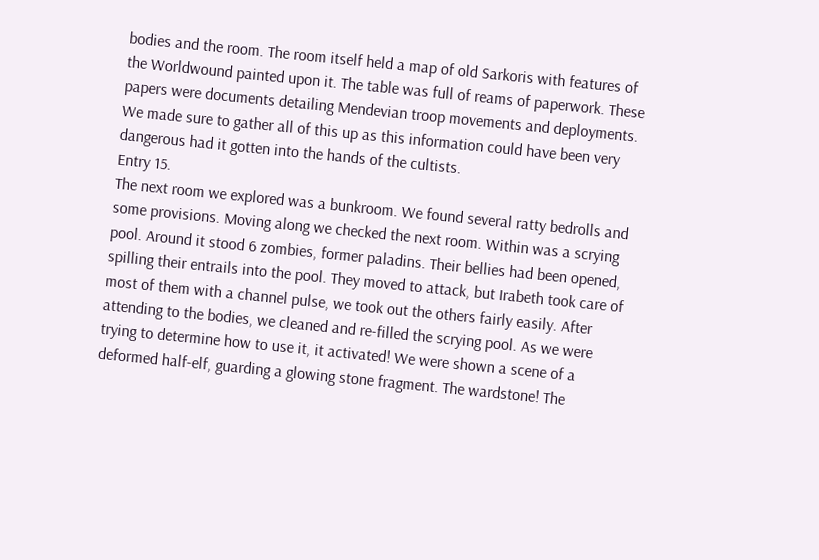bodies and the room. The room itself held a map of old Sarkoris with features of the Worldwound painted upon it. The table was full of reams of paperwork. These papers were documents detailing Mendevian troop movements and deployments. We made sure to gather all of this up as this information could have been very dangerous had it gotten into the hands of the cultists.
Entry 15.
The next room we explored was a bunkroom. We found several ratty bedrolls and some provisions. Moving along we checked the next room. Within was a scrying pool. Around it stood 6 zombies, former paladins. Their bellies had been opened, spilling their entrails into the pool. They moved to attack, but Irabeth took care of most of them with a channel pulse, we took out the others fairly easily. After attending to the bodies, we cleaned and re-filled the scrying pool. As we were trying to determine how to use it, it activated! We were shown a scene of a deformed half-elf, guarding a glowing stone fragment. The wardstone! The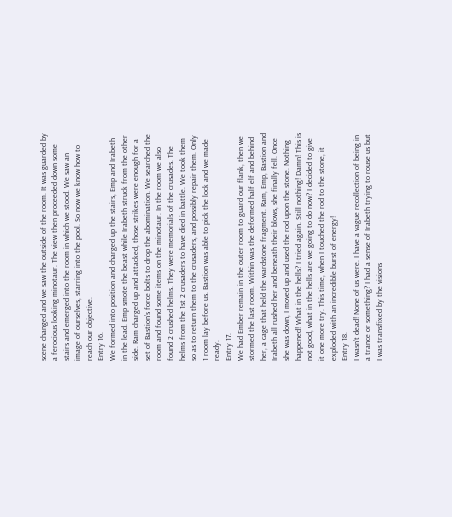scene changed and we saw the outside of the room. It was guarded by a ferocious looking minotaur. The view then proceeded down some stairs and emerged into the room in which we stood. We saw an image of ourselves, starring into the pool. So now we know how to reach our objective.
Entry 16.
We formed into position and charged up the stairs, Emp and Irabeth in the lead. Emp smote the beast while Irabeth struck from the other side. Ram charged up and attacked, those strikes were enough for a set of Bastion’s force bolts to drop the abomination. We searched the room and found some items on the minotaur. In the room we also found 2 crushed helms. They were memorials of the crusades. The helms from the 1st 2 crusaders to have died in battle. We took them so as to return them to the crusaders, and possibly repair them. Only 1 room lay before us. Bastion was able to pick the lock and we made ready.
Entry 17.
We had Ember remain in the outer room to guard our flank, then we stormed the last room. Within was the deformed half elf and behind her, a cage that held the wardstone fragment. Ram, Emp, Bastion and Irabeth all rushed her and beneath their blows, she finally fell. Once she was down, I moved up and used the rod upon the stone. Nothing happened! What in the hells? I tried again. Still nothing! Damn! This is not good, what in the hells are we going to do now? I decided to give it one more try. This time, when I touched the rod to the stone, it exploded with an incredible burst of energy!
Entry 18.
I wasn’t dead! None of us were. I have a vague recollection of being in a trance or something? I had a sense of Irabeth trying to rouse us but I was transfixed by the visions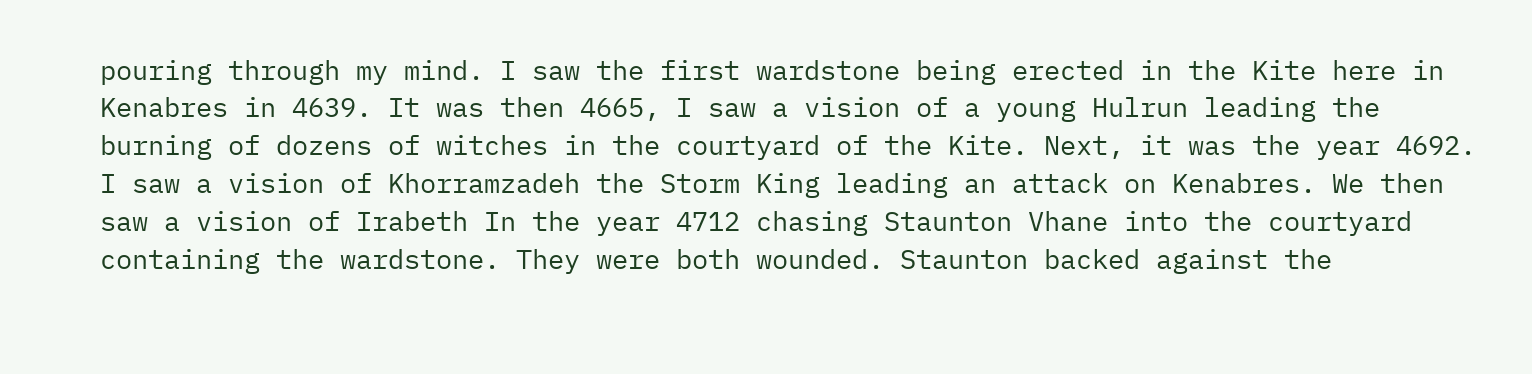pouring through my mind. I saw the first wardstone being erected in the Kite here in Kenabres in 4639. It was then 4665, I saw a vision of a young Hulrun leading the burning of dozens of witches in the courtyard of the Kite. Next, it was the year 4692. I saw a vision of Khorramzadeh the Storm King leading an attack on Kenabres. We then saw a vision of Irabeth In the year 4712 chasing Staunton Vhane into the courtyard containing the wardstone. They were both wounded. Staunton backed against the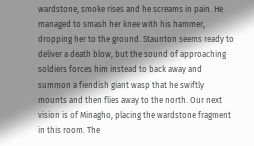wardstone, smoke rises and he screams in pain. He managed to smash her knee with his hammer, dropping her to the ground. Staunton seems ready to deliver a death blow, but the sound of approaching soldiers forces him instead to back away and summon a fiendish giant wasp that he swiftly mounts and then flies away to the north. Our next vision is of Minagho, placing the wardstone fragment in this room. The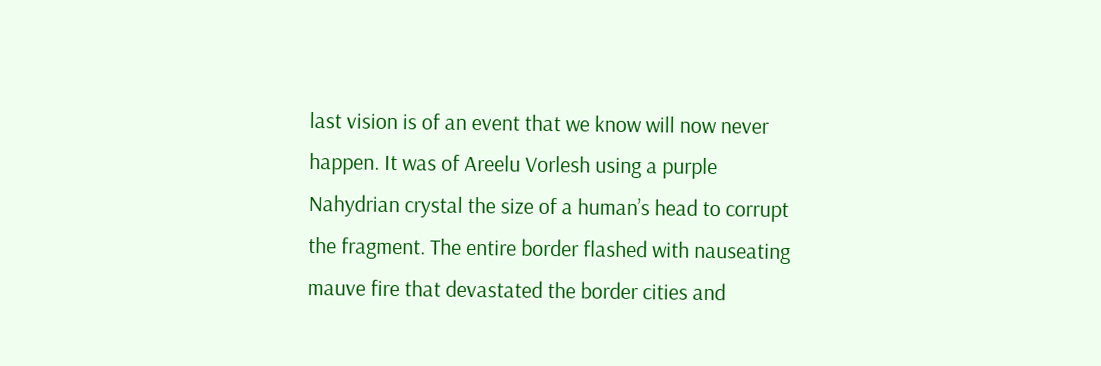last vision is of an event that we know will now never happen. It was of Areelu Vorlesh using a purple Nahydrian crystal the size of a human’s head to corrupt the fragment. The entire border flashed with nauseating mauve fire that devastated the border cities and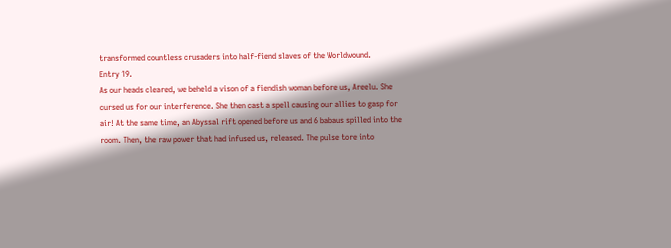transformed countless crusaders into half-fiend slaves of the Worldwound.
Entry 19.
As our heads cleared, we beheld a vison of a fiendish woman before us, Areelu. She cursed us for our interference. She then cast a spell causing our allies to gasp for air! At the same time, an Abyssal rift opened before us and 6 babaus spilled into the room. Then, the raw power that had infused us, released. The pulse tore into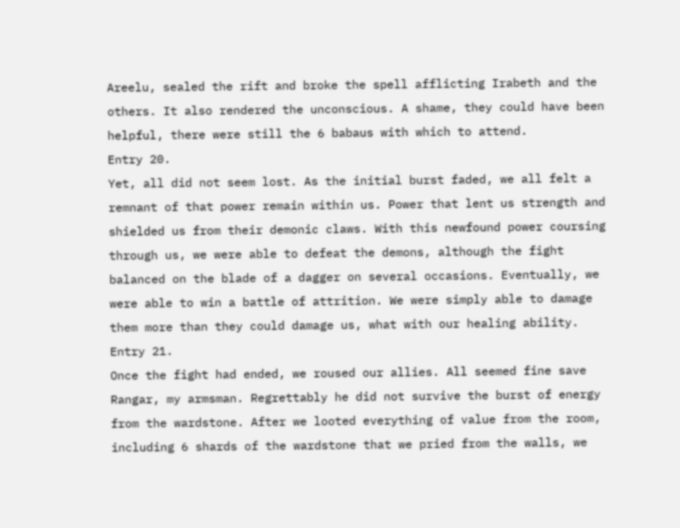Areelu, sealed the rift and broke the spell afflicting Irabeth and the others. It also rendered the unconscious. A shame, they could have been helpful, there were still the 6 babaus with which to attend.
Entry 20.
Yet, all did not seem lost. As the initial burst faded, we all felt a remnant of that power remain within us. Power that lent us strength and shielded us from their demonic claws. With this newfound power coursing through us, we were able to defeat the demons, although the fight balanced on the blade of a dagger on several occasions. Eventually, we were able to win a battle of attrition. We were simply able to damage them more than they could damage us, what with our healing ability.
Entry 21.
Once the fight had ended, we roused our allies. All seemed fine save Rangar, my armsman. Regrettably he did not survive the burst of energy from the wardstone. After we looted everything of value from the room, including 6 shards of the wardstone that we pried from the walls, we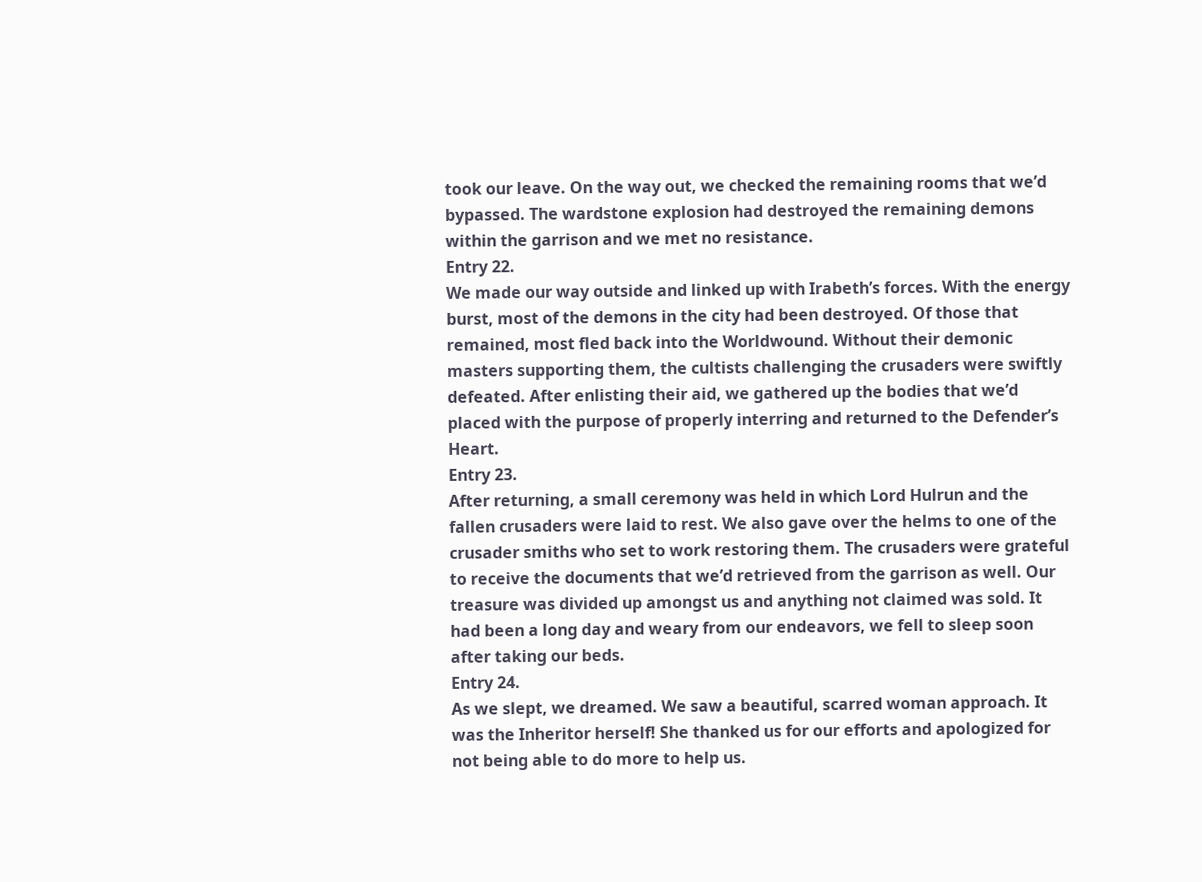took our leave. On the way out, we checked the remaining rooms that we’d bypassed. The wardstone explosion had destroyed the remaining demons within the garrison and we met no resistance.
Entry 22.
We made our way outside and linked up with Irabeth’s forces. With the energy burst, most of the demons in the city had been destroyed. Of those that remained, most fled back into the Worldwound. Without their demonic masters supporting them, the cultists challenging the crusaders were swiftly defeated. After enlisting their aid, we gathered up the bodies that we’d placed with the purpose of properly interring and returned to the Defender’s Heart.
Entry 23.
After returning, a small ceremony was held in which Lord Hulrun and the fallen crusaders were laid to rest. We also gave over the helms to one of the crusader smiths who set to work restoring them. The crusaders were grateful to receive the documents that we’d retrieved from the garrison as well. Our treasure was divided up amongst us and anything not claimed was sold. It had been a long day and weary from our endeavors, we fell to sleep soon after taking our beds.
Entry 24.
As we slept, we dreamed. We saw a beautiful, scarred woman approach. It was the Inheritor herself! She thanked us for our efforts and apologized for not being able to do more to help us.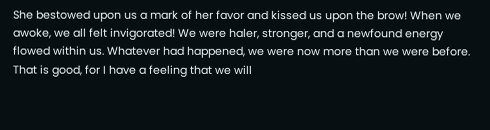She bestowed upon us a mark of her favor and kissed us upon the brow! When we awoke, we all felt invigorated! We were haler, stronger, and a newfound energy flowed within us. Whatever had happened, we were now more than we were before. That is good, for I have a feeling that we will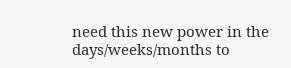need this new power in the days/weeks/months to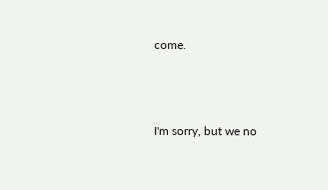come.



I'm sorry, but we no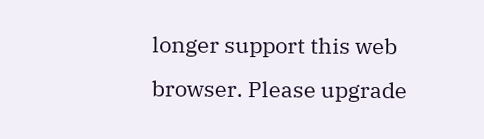longer support this web browser. Please upgrade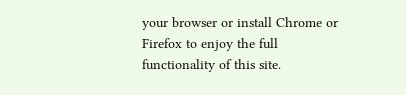your browser or install Chrome or Firefox to enjoy the full functionality of this site.